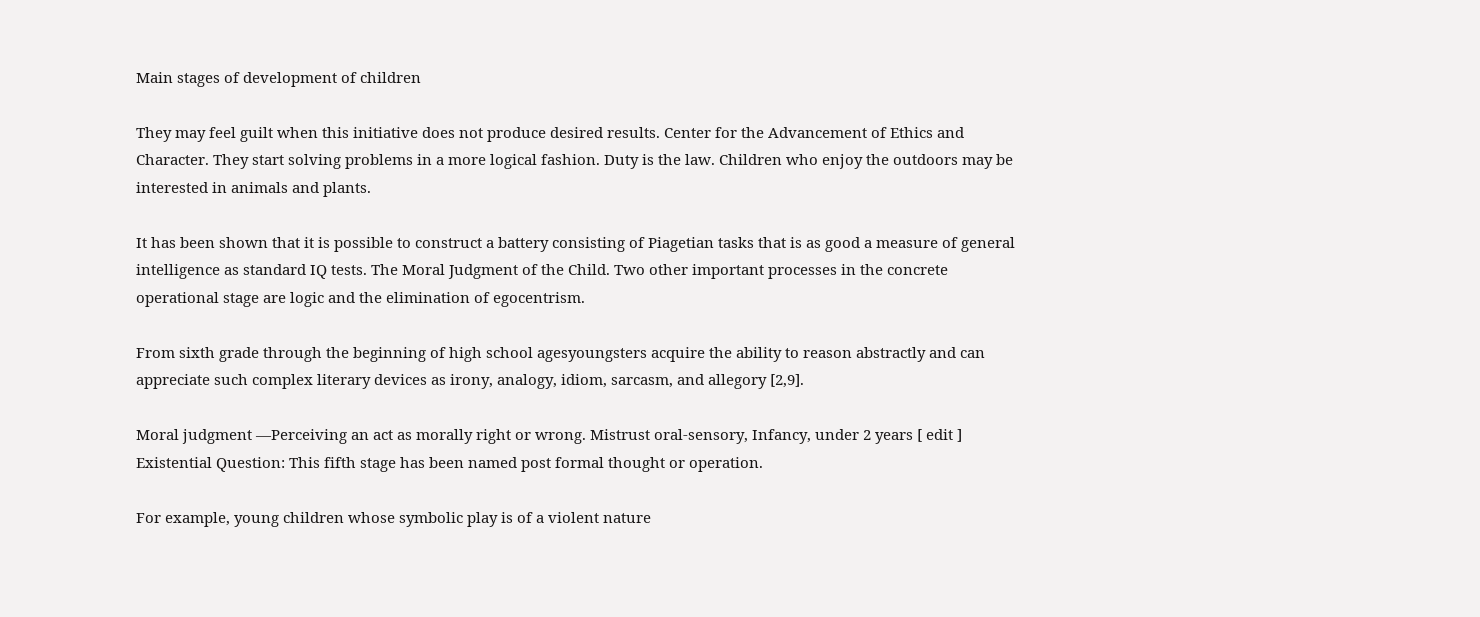Main stages of development of children

They may feel guilt when this initiative does not produce desired results. Center for the Advancement of Ethics and Character. They start solving problems in a more logical fashion. Duty is the law. Children who enjoy the outdoors may be interested in animals and plants.

It has been shown that it is possible to construct a battery consisting of Piagetian tasks that is as good a measure of general intelligence as standard IQ tests. The Moral Judgment of the Child. Two other important processes in the concrete operational stage are logic and the elimination of egocentrism.

From sixth grade through the beginning of high school agesyoungsters acquire the ability to reason abstractly and can appreciate such complex literary devices as irony, analogy, idiom, sarcasm, and allegory [2,9].

Moral judgment —Perceiving an act as morally right or wrong. Mistrust oral-sensory, Infancy, under 2 years [ edit ] Existential Question: This fifth stage has been named post formal thought or operation.

For example, young children whose symbolic play is of a violent nature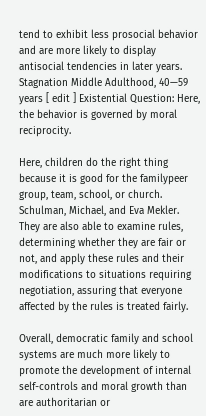tend to exhibit less prosocial behavior and are more likely to display antisocial tendencies in later years. Stagnation Middle Adulthood, 40—59 years [ edit ] Existential Question: Here, the behavior is governed by moral reciprocity.

Here, children do the right thing because it is good for the familypeer group, team, school, or church. Schulman, Michael, and Eva Mekler. They are also able to examine rules, determining whether they are fair or not, and apply these rules and their modifications to situations requiring negotiation, assuring that everyone affected by the rules is treated fairly.

Overall, democratic family and school systems are much more likely to promote the development of internal self-controls and moral growth than are authoritarian or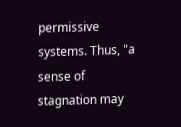permissive systems. Thus, "a sense of stagnation may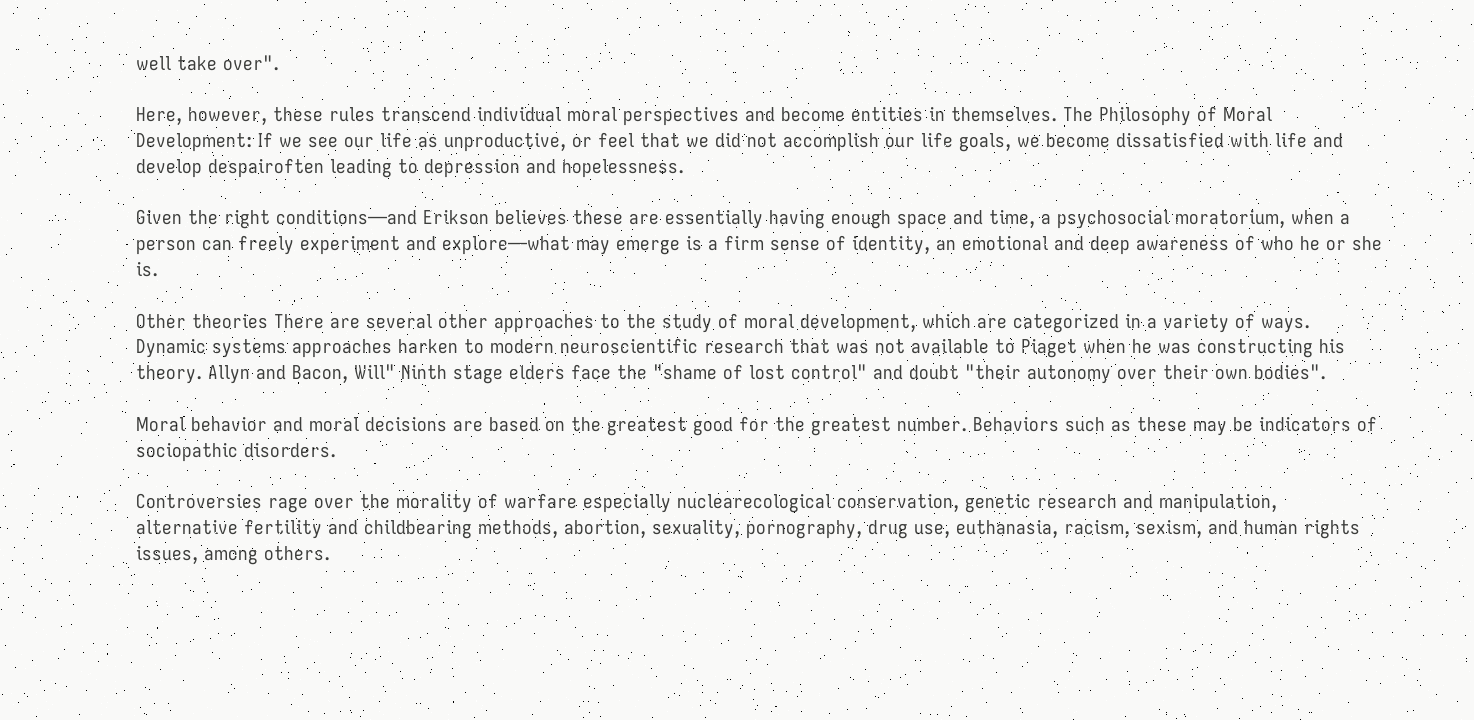well take over".

Here, however, these rules transcend individual moral perspectives and become entities in themselves. The Philosophy of Moral Development: If we see our life as unproductive, or feel that we did not accomplish our life goals, we become dissatisfied with life and develop despairoften leading to depression and hopelessness.

Given the right conditions—and Erikson believes these are essentially having enough space and time, a psychosocial moratorium, when a person can freely experiment and explore—what may emerge is a firm sense of identity, an emotional and deep awareness of who he or she is.

Other theories There are several other approaches to the study of moral development, which are categorized in a variety of ways. Dynamic systems approaches harken to modern neuroscientific research that was not available to Piaget when he was constructing his theory. Allyn and Bacon, Will" Ninth stage elders face the "shame of lost control" and doubt "their autonomy over their own bodies".

Moral behavior and moral decisions are based on the greatest good for the greatest number. Behaviors such as these may be indicators of sociopathic disorders.

Controversies rage over the morality of warfare especially nuclearecological conservation, genetic research and manipulation, alternative fertility and childbearing methods, abortion, sexuality, pornography, drug use, euthanasia, racism, sexism, and human rights issues, among others.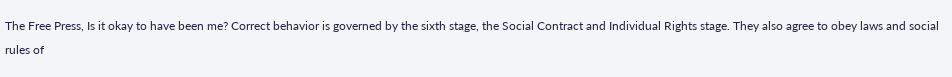The Free Press, Is it okay to have been me? Correct behavior is governed by the sixth stage, the Social Contract and Individual Rights stage. They also agree to obey laws and social rules of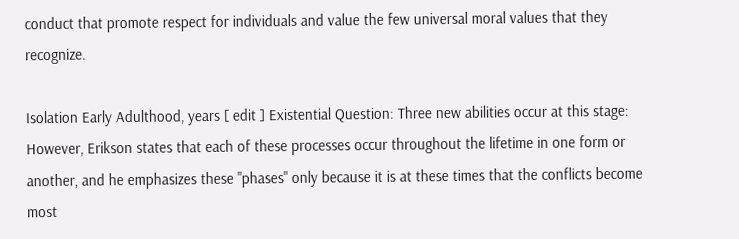conduct that promote respect for individuals and value the few universal moral values that they recognize.

Isolation Early Adulthood, years [ edit ] Existential Question: Three new abilities occur at this stage: However, Erikson states that each of these processes occur throughout the lifetime in one form or another, and he emphasizes these "phases" only because it is at these times that the conflicts become most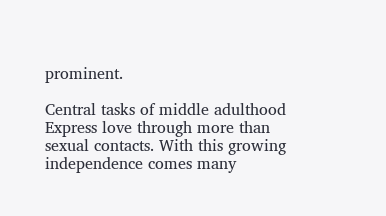prominent.

Central tasks of middle adulthood Express love through more than sexual contacts. With this growing independence comes many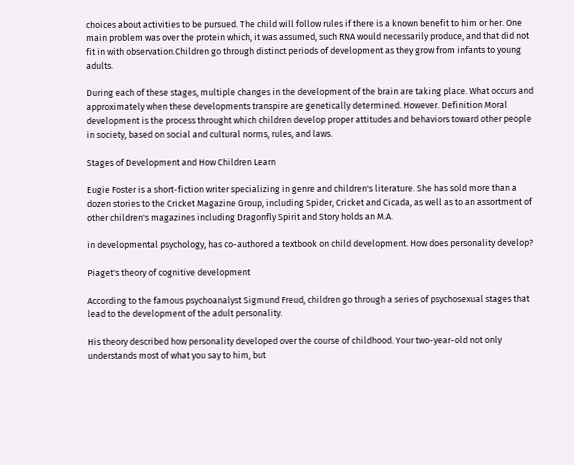choices about activities to be pursued. The child will follow rules if there is a known benefit to him or her. One main problem was over the protein which, it was assumed, such RNA would necessarily produce, and that did not fit in with observation.Children go through distinct periods of development as they grow from infants to young adults.

During each of these stages, multiple changes in the development of the brain are taking place. What occurs and approximately when these developments transpire are genetically determined. However. Definition Moral development is the process throught which children develop proper attitudes and behaviors toward other people in society, based on social and cultural norms, rules, and laws.

Stages of Development and How Children Learn

Eugie Foster is a short-fiction writer specializing in genre and children's literature. She has sold more than a dozen stories to the Cricket Magazine Group, including Spider, Cricket and Cicada, as well as to an assortment of other children's magazines including Dragonfly Spirit and Story holds an M.A.

in developmental psychology, has co-authored a textbook on child development. How does personality develop?

Piaget's theory of cognitive development

According to the famous psychoanalyst Sigmund Freud, children go through a series of psychosexual stages that lead to the development of the adult personality.

His theory described how personality developed over the course of childhood. Your two-year-old not only understands most of what you say to him, but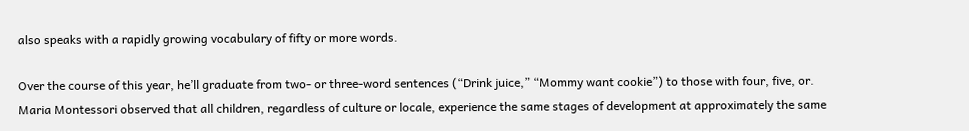also speaks with a rapidly growing vocabulary of fifty or more words.

Over the course of this year, he’ll graduate from two- or three-word sentences (“Drink juice,” “Mommy want cookie”) to those with four, five, or. Maria Montessori observed that all children, regardless of culture or locale, experience the same stages of development at approximately the same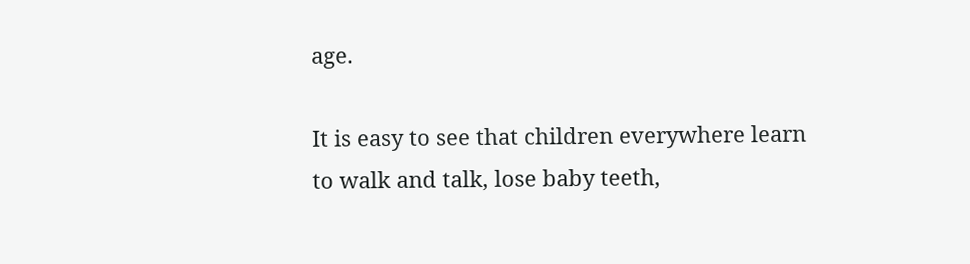age.

It is easy to see that children everywhere learn to walk and talk, lose baby teeth,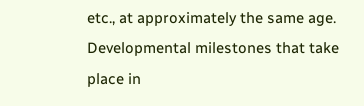etc., at approximately the same age. Developmental milestones that take place in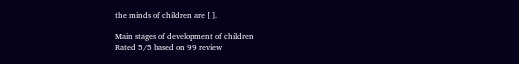the minds of children are [ ].

Main stages of development of children
Rated 5/5 based on 99 review